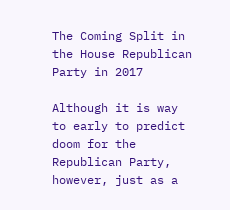The Coming Split in the House Republican Party in 2017

Although it is way to early to predict doom for the Republican Party, however, just as a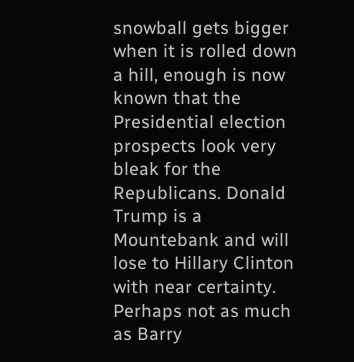snowball gets bigger when it is rolled down a hill, enough is now known that the Presidential election prospects look very bleak for the Republicans. Donald Trump is a Mountebank and will lose to Hillary Clinton with near certainty. Perhaps not as much as Barry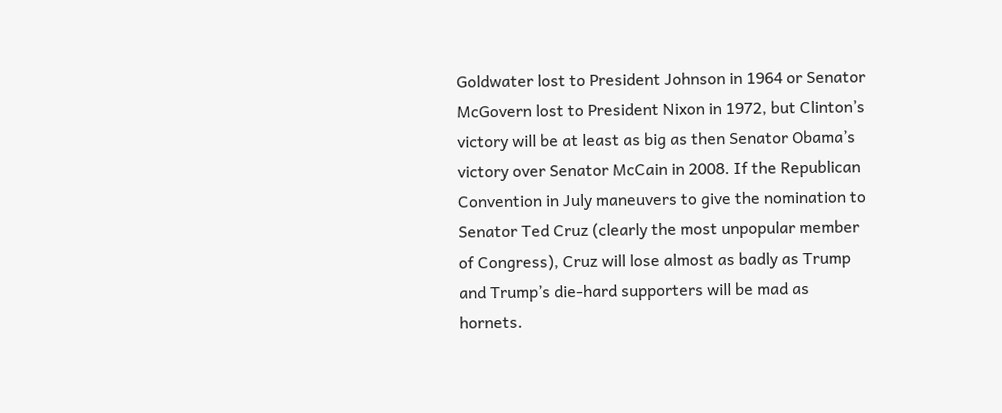Goldwater lost to President Johnson in 1964 or Senator McGovern lost to President Nixon in 1972, but Clinton’s victory will be at least as big as then Senator Obama’s victory over Senator McCain in 2008. If the Republican Convention in July maneuvers to give the nomination to Senator Ted Cruz (clearly the most unpopular member of Congress), Cruz will lose almost as badly as Trump and Trump’s die-hard supporters will be mad as hornets.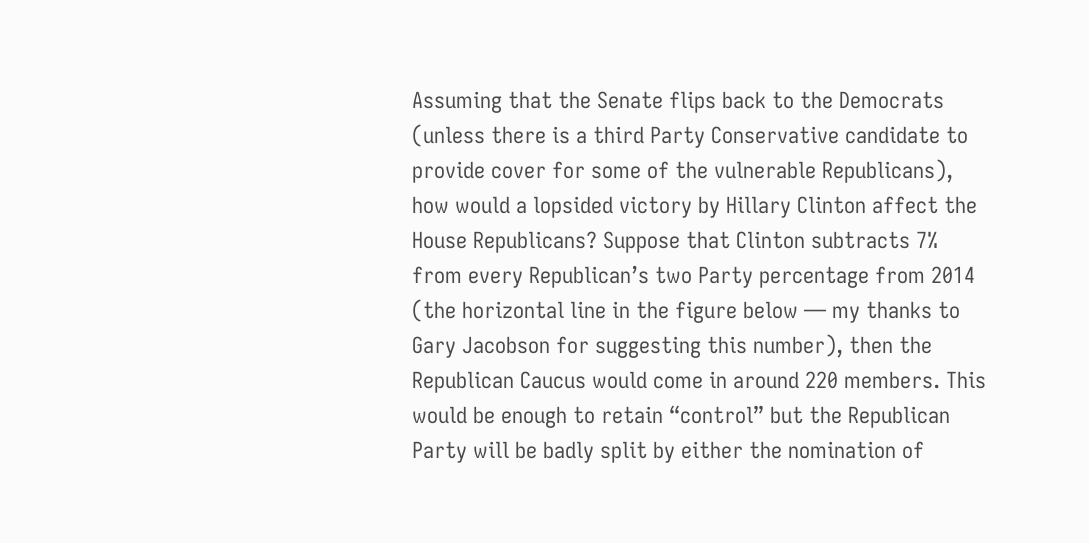Assuming that the Senate flips back to the Democrats (unless there is a third Party Conservative candidate to provide cover for some of the vulnerable Republicans), how would a lopsided victory by Hillary Clinton affect the House Republicans? Suppose that Clinton subtracts 7% from every Republican’s two Party percentage from 2014 (the horizontal line in the figure below — my thanks to Gary Jacobson for suggesting this number), then the Republican Caucus would come in around 220 members. This would be enough to retain “control” but the Republican Party will be badly split by either the nomination of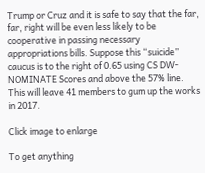Trump or Cruz and it is safe to say that the far, far, right will be even less likely to be cooperative in passing necessary appropriations bills. Suppose this “suicide” caucus is to the right of 0.65 using CS DW-NOMINATE Scores and above the 57% line. This will leave 41 members to gum up the works in 2017.

Click image to enlarge

To get anything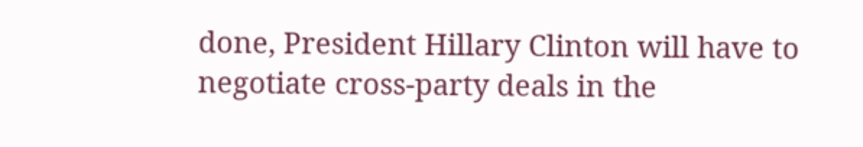done, President Hillary Clinton will have to negotiate cross-party deals in the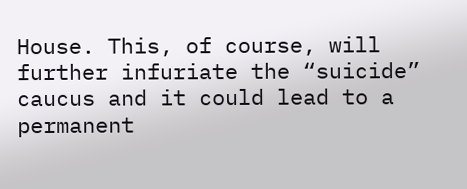House. This, of course, will further infuriate the “suicide” caucus and it could lead to a permanent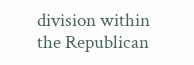division within the Republican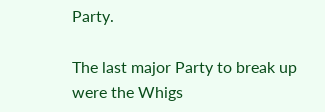Party.

The last major Party to break up were the Whigs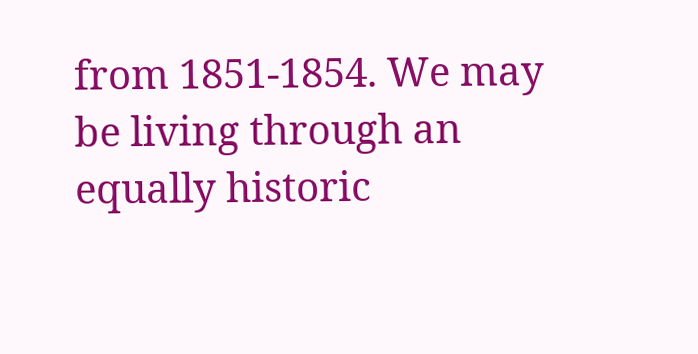from 1851-1854. We may be living through an equally historic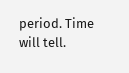period. Time will tell.